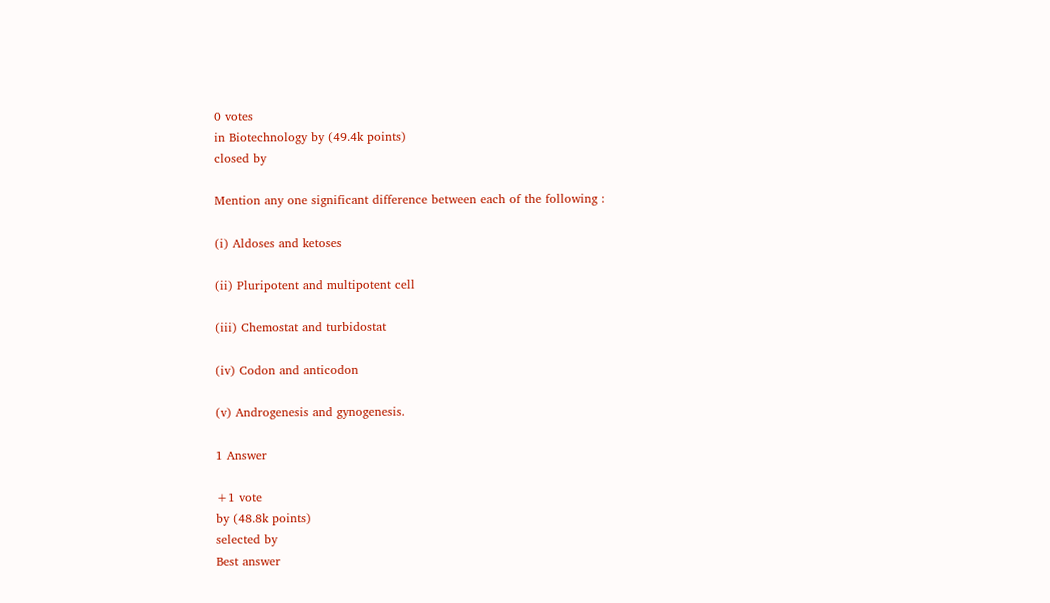0 votes
in Biotechnology by (49.4k points)
closed by

Mention any one significant difference between each of the following :

(i) Aldoses and ketoses

(ii) Pluripotent and multipotent cell

(iii) Chemostat and turbidostat

(iv) Codon and anticodon

(v) Androgenesis and gynogenesis.

1 Answer

+1 vote
by (48.8k points)
selected by
Best answer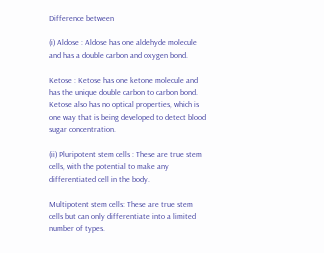Difference between

(i) Aldose : Aldose has one aldehyde molecule and has a double carbon and oxygen bond.

Ketose : Ketose has one ketone molecule and has the unique double carbon to carbon bond. Ketose also has no optical properties, which is one way that is being developed to detect blood sugar concentration.

(ii) Pluripotent stem cells : These are true stem cells, with the potential to make any differentiated cell in the body.

Multipotent stem cells: These are true stem cells but can only differentiate into a limited number of types.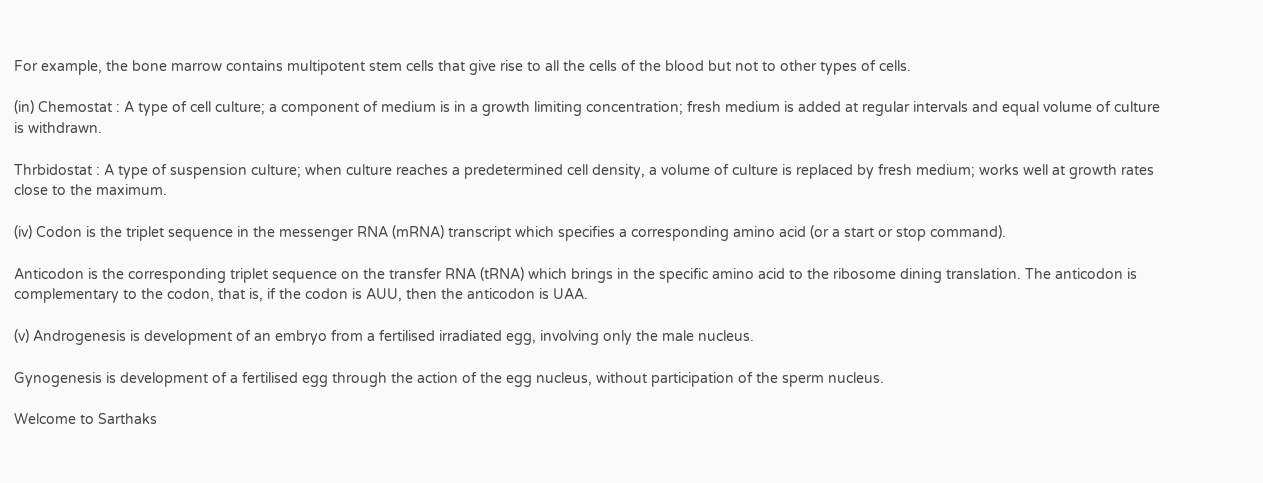For example, the bone marrow contains multipotent stem cells that give rise to all the cells of the blood but not to other types of cells.

(in) Chemostat : A type of cell culture; a component of medium is in a growth limiting concentration; fresh medium is added at regular intervals and equal volume of culture is withdrawn.

Thrbidostat : A type of suspension culture; when culture reaches a predetermined cell density, a volume of culture is replaced by fresh medium; works well at growth rates close to the maximum.

(iv) Codon is the triplet sequence in the messenger RNA (mRNA) transcript which specifies a corresponding amino acid (or a start or stop command).

Anticodon is the corresponding triplet sequence on the transfer RNA (tRNA) which brings in the specific amino acid to the ribosome dining translation. The anticodon is complementary to the codon, that is, if the codon is AUU, then the anticodon is UAA.

(v) Androgenesis is development of an embryo from a fertilised irradiated egg, involving only the male nucleus.

Gynogenesis is development of a fertilised egg through the action of the egg nucleus, without participation of the sperm nucleus.

Welcome to Sarthaks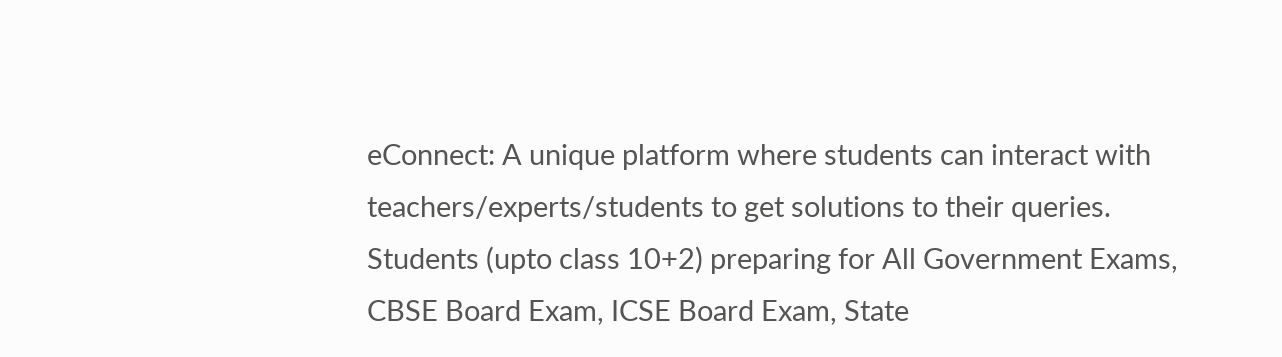eConnect: A unique platform where students can interact with teachers/experts/students to get solutions to their queries. Students (upto class 10+2) preparing for All Government Exams, CBSE Board Exam, ICSE Board Exam, State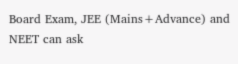Board Exam, JEE (Mains+Advance) and NEET can ask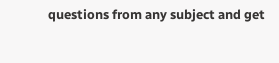questions from any subject and get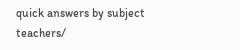quick answers by subject teachers/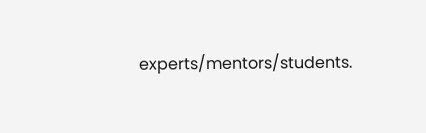experts/mentors/students.